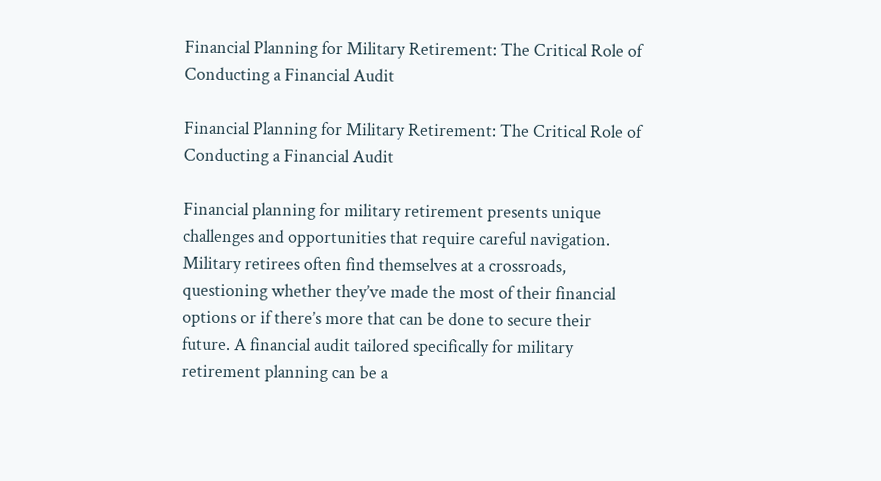Financial Planning for Military Retirement: The Critical Role of Conducting a Financial Audit

Financial Planning for Military Retirement: The Critical Role of Conducting a Financial Audit

Financial planning for military retirement presents unique challenges and opportunities that require careful navigation. Military retirees often find themselves at a crossroads, questioning whether they’ve made the most of their financial options or if there’s more that can be done to secure their future. A financial audit tailored specifically for military retirement planning can be a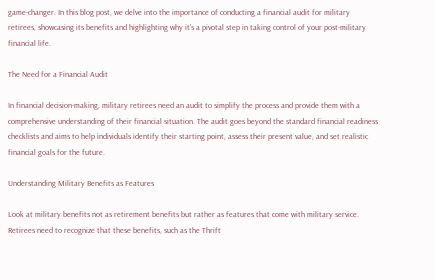game-changer. In this blog post, we delve into the importance of conducting a financial audit for military retirees, showcasing its benefits and highlighting why it’s a pivotal step in taking control of your post-military financial life.

The Need for a Financial Audit

In financial decision-making, military retirees need an audit to simplify the process and provide them with a comprehensive understanding of their financial situation. The audit goes beyond the standard financial readiness checklists and aims to help individuals identify their starting point, assess their present value, and set realistic financial goals for the future.

Understanding Military Benefits as Features

Look at military benefits not as retirement benefits but rather as features that come with military service. Retirees need to recognize that these benefits, such as the Thrift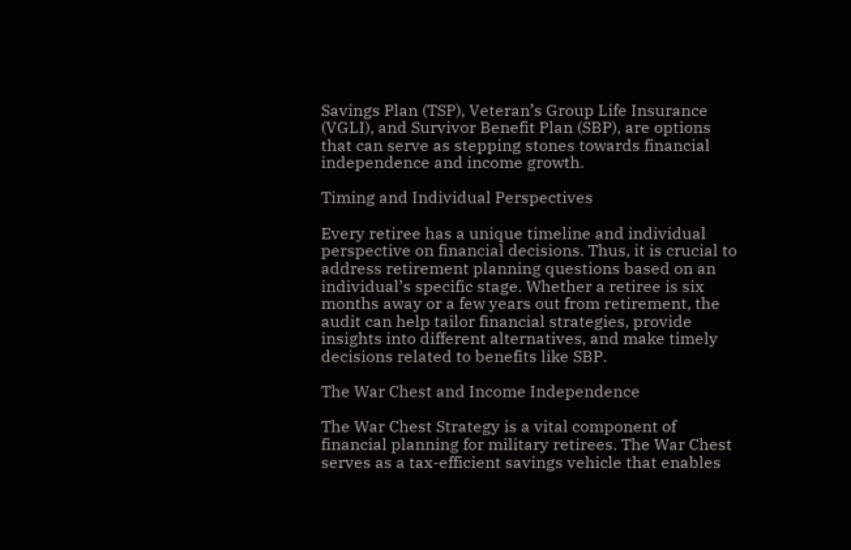Savings Plan (TSP), Veteran’s Group Life Insurance (VGLI), and Survivor Benefit Plan (SBP), are options that can serve as stepping stones towards financial independence and income growth.

Timing and Individual Perspectives

Every retiree has a unique timeline and individual perspective on financial decisions. Thus, it is crucial to address retirement planning questions based on an individual’s specific stage. Whether a retiree is six months away or a few years out from retirement, the audit can help tailor financial strategies, provide insights into different alternatives, and make timely decisions related to benefits like SBP.

The War Chest and Income Independence

The War Chest Strategy is a vital component of financial planning for military retirees. The War Chest serves as a tax-efficient savings vehicle that enables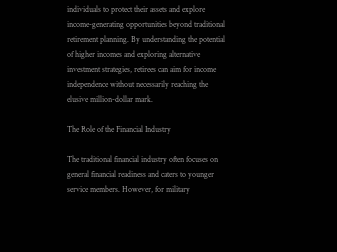individuals to protect their assets and explore income-generating opportunities beyond traditional retirement planning. By understanding the potential of higher incomes and exploring alternative investment strategies, retirees can aim for income independence without necessarily reaching the elusive million-dollar mark.

The Role of the Financial Industry

The traditional financial industry often focuses on general financial readiness and caters to younger service members. However, for military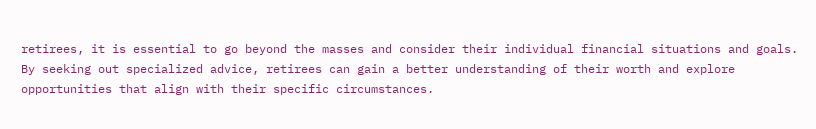retirees, it is essential to go beyond the masses and consider their individual financial situations and goals. By seeking out specialized advice, retirees can gain a better understanding of their worth and explore opportunities that align with their specific circumstances.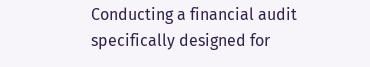Conducting a financial audit specifically designed for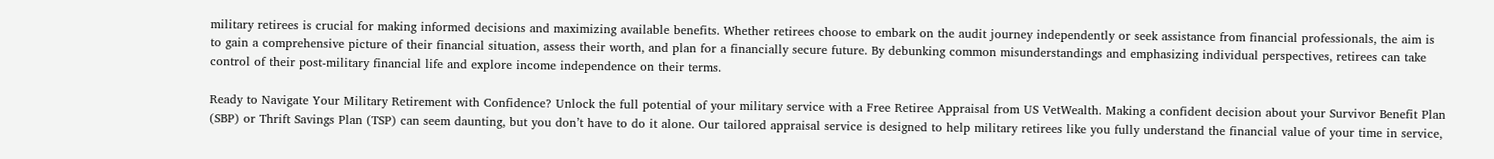military retirees is crucial for making informed decisions and maximizing available benefits. Whether retirees choose to embark on the audit journey independently or seek assistance from financial professionals, the aim is to gain a comprehensive picture of their financial situation, assess their worth, and plan for a financially secure future. By debunking common misunderstandings and emphasizing individual perspectives, retirees can take control of their post-military financial life and explore income independence on their terms.

Ready to Navigate Your Military Retirement with Confidence? Unlock the full potential of your military service with a Free Retiree Appraisal from US VetWealth. Making a confident decision about your Survivor Benefit Plan (SBP) or Thrift Savings Plan (TSP) can seem daunting, but you don’t have to do it alone. Our tailored appraisal service is designed to help military retirees like you fully understand the financial value of your time in service,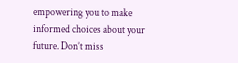empowering you to make informed choices about your future. Don’t miss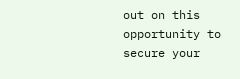out on this opportunity to secure your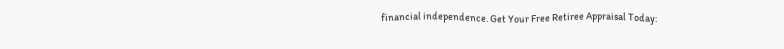financial independence. Get Your Free Retiree Appraisal Today: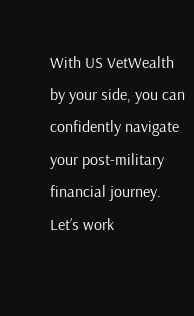With US VetWealth by your side, you can confidently navigate your post-military financial journey. Let’s work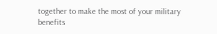together to make the most of your military benefits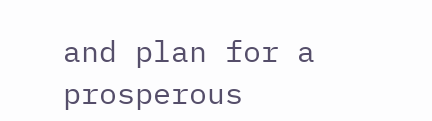and plan for a prosperous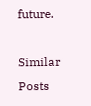future.

Similar Posts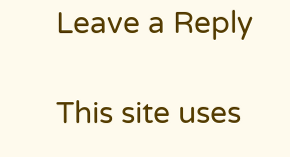Leave a Reply

This site uses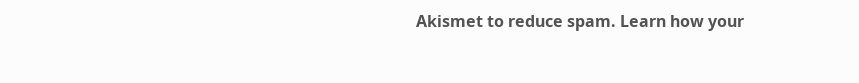Akismet to reduce spam. Learn how your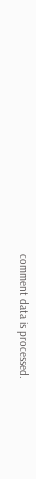comment data is processed.